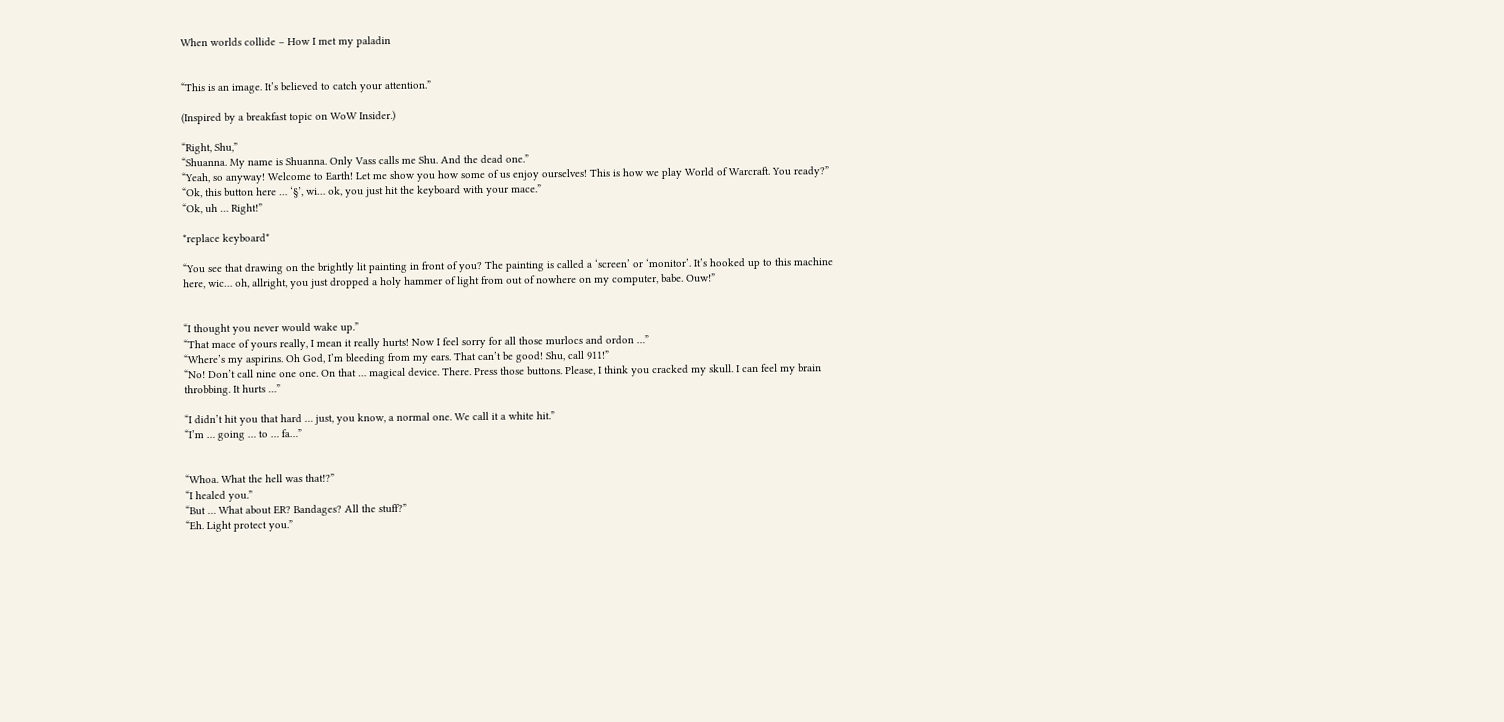When worlds collide – How I met my paladin


“This is an image. It’s believed to catch your attention.”

(Inspired by a breakfast topic on WoW Insider.)

“Right, Shu,”
“Shuanna. My name is Shuanna. Only Vass calls me Shu. And the dead one.”
“Yeah, so anyway! Welcome to Earth! Let me show you how some of us enjoy ourselves! This is how we play World of Warcraft. You ready?”
“Ok, this button here … ‘§’, wi… ok, you just hit the keyboard with your mace.”
“Ok, uh … Right!”

*replace keyboard*

“You see that drawing on the brightly lit painting in front of you? The painting is called a ‘screen’ or ‘monitor’. It’s hooked up to this machine here, wic… oh, allright, you just dropped a holy hammer of light from out of nowhere on my computer, babe. Ouw!”


“I thought you never would wake up.”
“That mace of yours really, I mean it really hurts! Now I feel sorry for all those murlocs and ordon …”
“Where’s my aspirins. Oh God, I’m bleeding from my ears. That can’t be good! Shu, call 911!”
“No! Don’t call nine one one. On that … magical device. There. Press those buttons. Please, I think you cracked my skull. I can feel my brain throbbing. It hurts …”

“I didn’t hit you that hard … just, you know, a normal one. We call it a white hit.”
“I’m … going … to … fa…”


“Whoa. What the hell was that!?”
“I healed you.”
“But … What about ER? Bandages? All the stuff?”
“Eh. Light protect you.”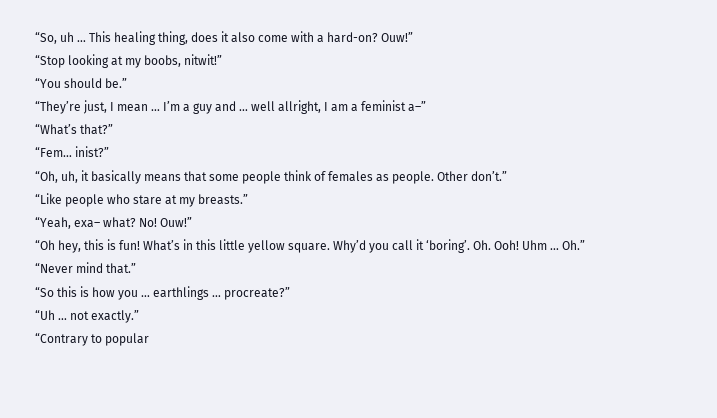“So, uh … This healing thing, does it also come with a hard-on? Ouw!”
“Stop looking at my boobs, nitwit!”
“You should be.”
“They’re just, I mean … I’m a guy and … well allright, I am a feminist a–”
“What’s that?”
“Fem… inist?”
“Oh, uh, it basically means that some people think of females as people. Other don’t.”
“Like people who stare at my breasts.”
“Yeah, exa– what? No! Ouw!”
“Oh hey, this is fun! What’s in this little yellow square. Why’d you call it ‘boring’. Oh. Ooh! Uhm … Oh.”
“Never mind that.”
“So this is how you … earthlings … procreate?”
“Uh … not exactly.”
“Contrary to popular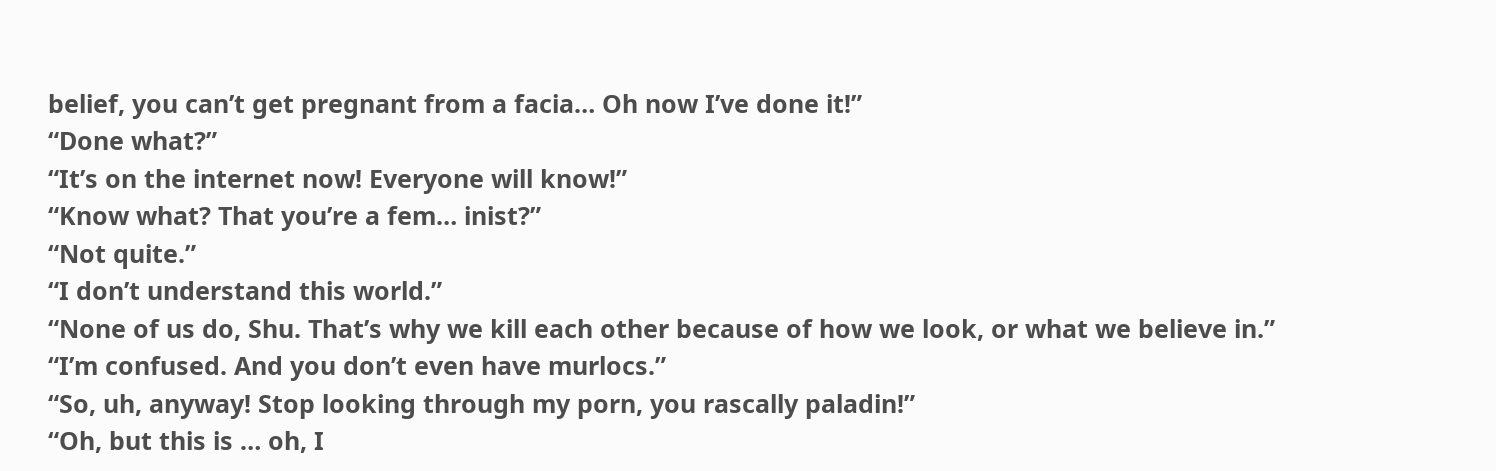belief, you can’t get pregnant from a facia… Oh now I’ve done it!”
“Done what?”
“It’s on the internet now! Everyone will know!”
“Know what? That you’re a fem… inist?”
“Not quite.”
“I don’t understand this world.”
“None of us do, Shu. That’s why we kill each other because of how we look, or what we believe in.”
“I’m confused. And you don’t even have murlocs.”
“So, uh, anyway! Stop looking through my porn, you rascally paladin!”
“Oh, but this is … oh, I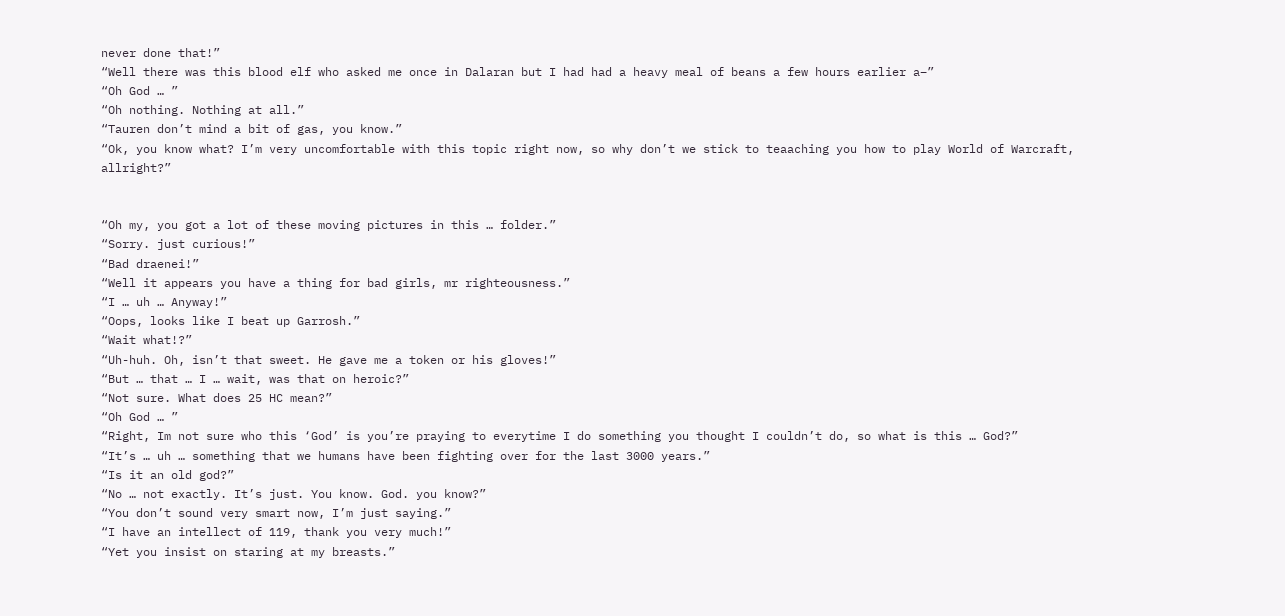never done that!”
“Well there was this blood elf who asked me once in Dalaran but I had had a heavy meal of beans a few hours earlier a–”
“Oh God … ”
“Oh nothing. Nothing at all.”
“Tauren don’t mind a bit of gas, you know.”
“Ok, you know what? I’m very uncomfortable with this topic right now, so why don’t we stick to teaaching you how to play World of Warcraft, allright?”


“Oh my, you got a lot of these moving pictures in this … folder.”
“Sorry. just curious!”
“Bad draenei!”
“Well it appears you have a thing for bad girls, mr righteousness.”
“I … uh … Anyway!”
“Oops, looks like I beat up Garrosh.”
“Wait what!?”
“Uh-huh. Oh, isn’t that sweet. He gave me a token or his gloves!”
“But … that … I … wait, was that on heroic?”
“Not sure. What does 25 HC mean?”
“Oh God … ”
“Right, Im not sure who this ‘God’ is you’re praying to everytime I do something you thought I couldn’t do, so what is this … God?”
“It’s … uh … something that we humans have been fighting over for the last 3000 years.”
“Is it an old god?”
“No … not exactly. It’s just. You know. God. you know?”
“You don’t sound very smart now, I’m just saying.”
“I have an intellect of 119, thank you very much!”
“Yet you insist on staring at my breasts.”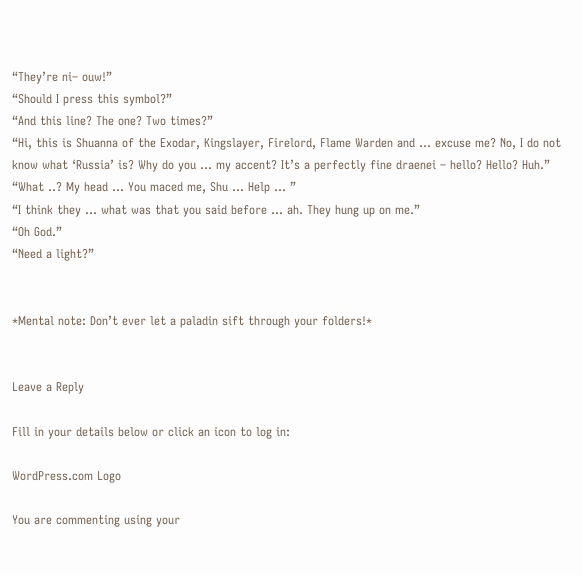“They’re ni– ouw!”
“Should I press this symbol?”
“And this line? The one? Two times?”
“Hi, this is Shuanna of the Exodar, Kingslayer, Firelord, Flame Warden and … excuse me? No, I do not know what ‘Russia’ is? Why do you … my accent? It’s a perfectly fine draenei – hello? Hello? Huh.”
“What ..? My head … You maced me, Shu … Help … ”
“I think they … what was that you said before … ah. They hung up on me.”
“Oh God.”
“Need a light?”


*Mental note: Don’t ever let a paladin sift through your folders!*


Leave a Reply

Fill in your details below or click an icon to log in:

WordPress.com Logo

You are commenting using your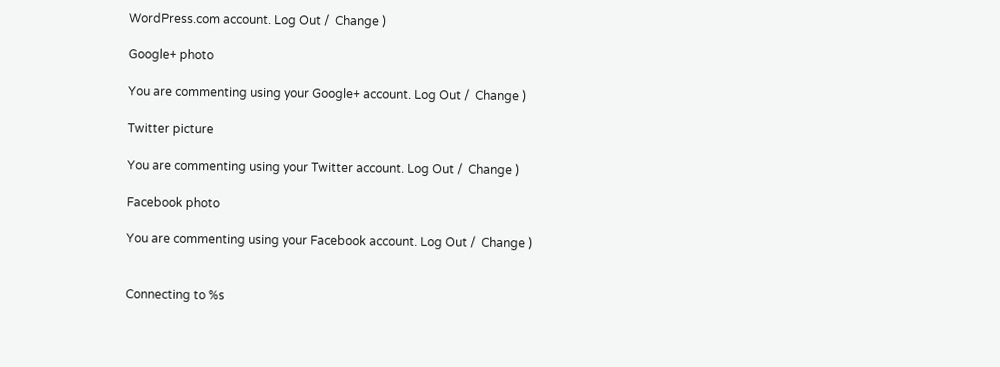WordPress.com account. Log Out /  Change )

Google+ photo

You are commenting using your Google+ account. Log Out /  Change )

Twitter picture

You are commenting using your Twitter account. Log Out /  Change )

Facebook photo

You are commenting using your Facebook account. Log Out /  Change )


Connecting to %s